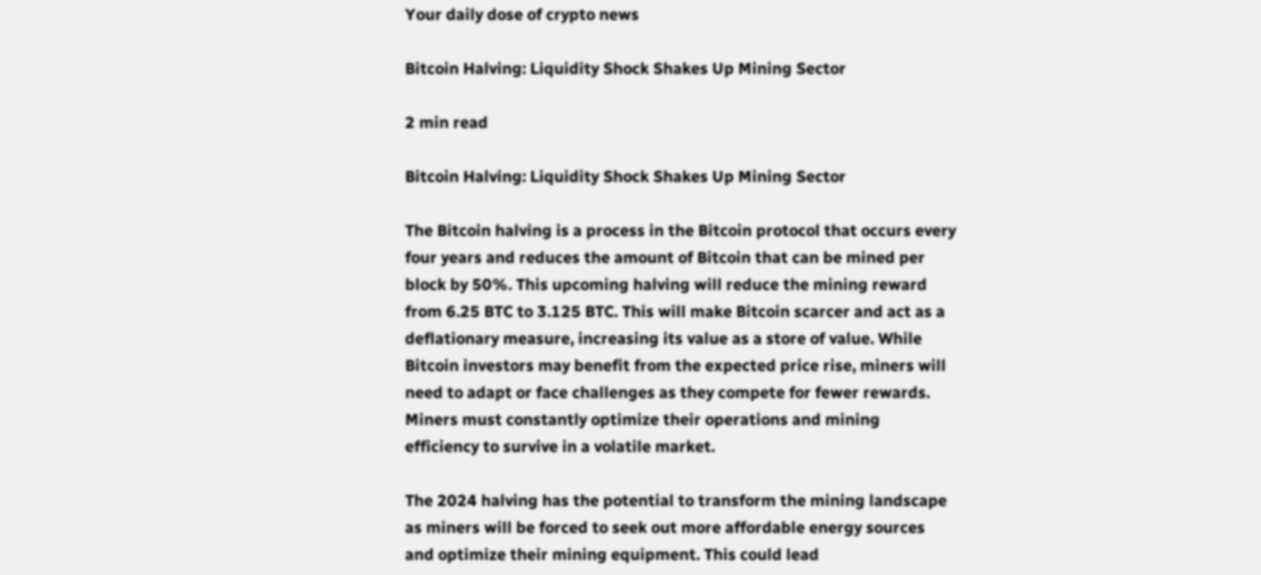Your daily dose of crypto news

Bitcoin Halving: Liquidity Shock Shakes Up Mining Sector

2 min read

Bitcoin Halving: Liquidity Shock Shakes Up Mining Sector

The Bitcoin halving is a process in the Bitcoin protocol that occurs every four years and reduces the amount of Bitcoin that can be mined per block by 50%. This upcoming halving will reduce the mining reward from 6.25 BTC to 3.125 BTC. This will make Bitcoin scarcer and act as a deflationary measure, increasing its value as a store of value. While Bitcoin investors may benefit from the expected price rise, miners will need to adapt or face challenges as they compete for fewer rewards. Miners must constantly optimize their operations and mining efficiency to survive in a volatile market.

The 2024 halving has the potential to transform the mining landscape as miners will be forced to seek out more affordable energy sources and optimize their mining equipment. This could lead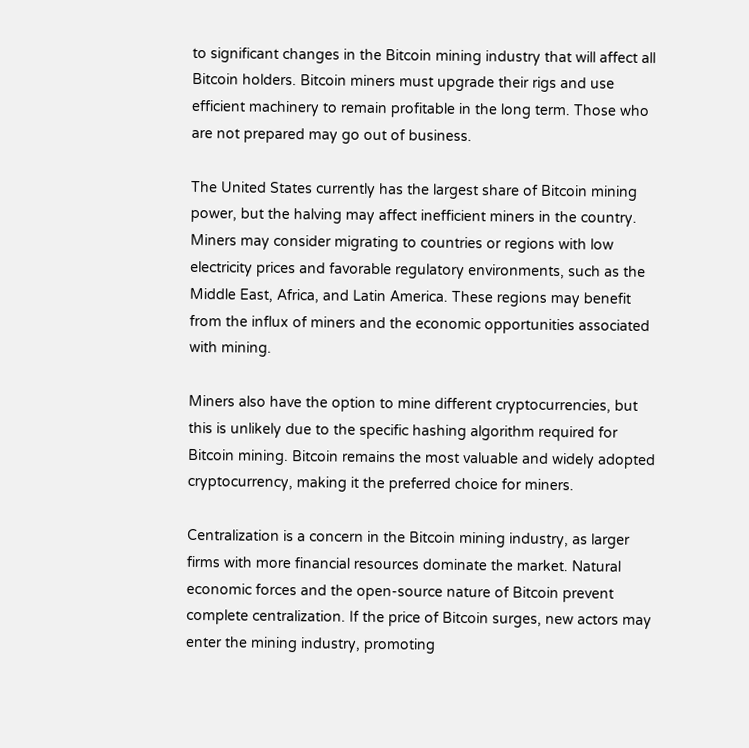to significant changes in the Bitcoin mining industry that will affect all Bitcoin holders. Bitcoin miners must upgrade their rigs and use efficient machinery to remain profitable in the long term. Those who are not prepared may go out of business.

The United States currently has the largest share of Bitcoin mining power, but the halving may affect inefficient miners in the country. Miners may consider migrating to countries or regions with low electricity prices and favorable regulatory environments, such as the Middle East, Africa, and Latin America. These regions may benefit from the influx of miners and the economic opportunities associated with mining.

Miners also have the option to mine different cryptocurrencies, but this is unlikely due to the specific hashing algorithm required for Bitcoin mining. Bitcoin remains the most valuable and widely adopted cryptocurrency, making it the preferred choice for miners.

Centralization is a concern in the Bitcoin mining industry, as larger firms with more financial resources dominate the market. Natural economic forces and the open-source nature of Bitcoin prevent complete centralization. If the price of Bitcoin surges, new actors may enter the mining industry, promoting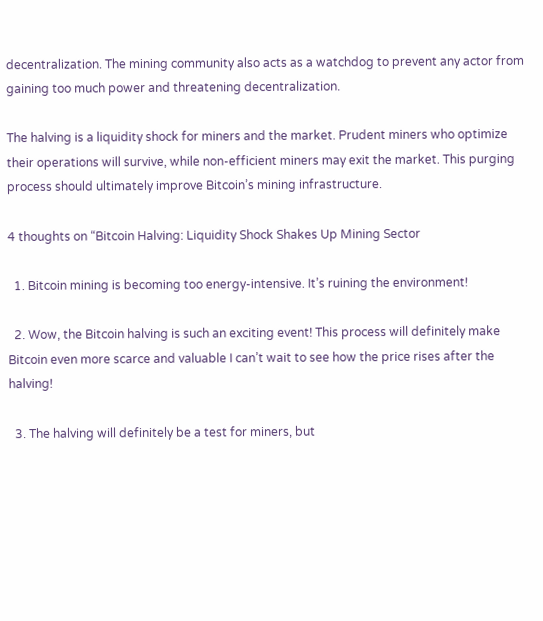decentralization. The mining community also acts as a watchdog to prevent any actor from gaining too much power and threatening decentralization.

The halving is a liquidity shock for miners and the market. Prudent miners who optimize their operations will survive, while non-efficient miners may exit the market. This purging process should ultimately improve Bitcoin’s mining infrastructure.

4 thoughts on “Bitcoin Halving: Liquidity Shock Shakes Up Mining Sector

  1. Bitcoin mining is becoming too energy-intensive. It’s ruining the environment!

  2. Wow, the Bitcoin halving is such an exciting event! This process will definitely make Bitcoin even more scarce and valuable I can’t wait to see how the price rises after the halving!

  3. The halving will definitely be a test for miners, but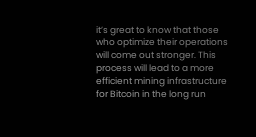it’s great to know that those who optimize their operations will come out stronger. This process will lead to a more efficient mining infrastructure for Bitcoin in the long run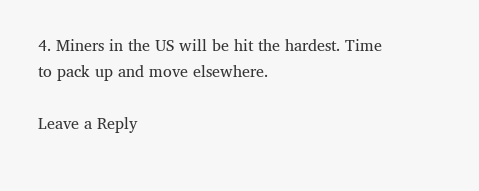4. Miners in the US will be hit the hardest. Time to pack up and move elsewhere.

Leave a Reply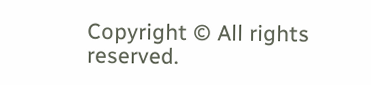Copyright © All rights reserved.